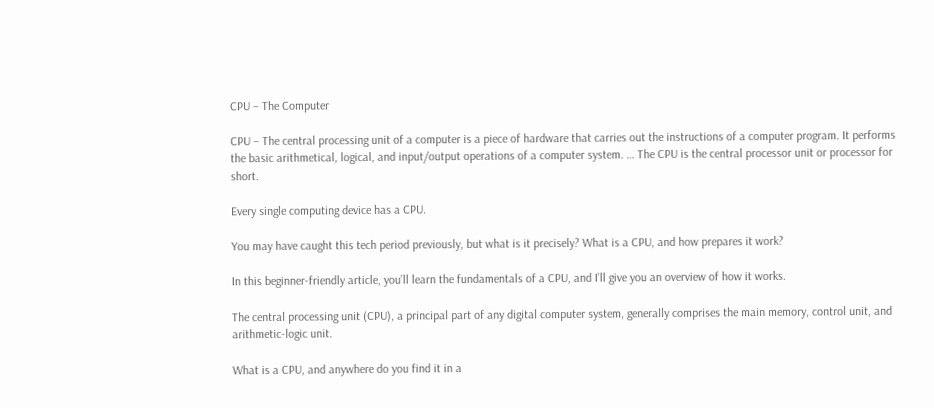CPU – The Computer

CPU – The central processing unit of a computer is a piece of hardware that carries out the instructions of a computer program. It performs the basic arithmetical, logical, and input/output operations of a computer system. … The CPU is the central processor unit or processor for short.

Every single computing device has a CPU.

You may have caught this tech period previously, but what is it precisely? What is a CPU, and how prepares it work?

In this beginner-friendly article, you’ll learn the fundamentals of a CPU, and I’ll give you an overview of how it works.

The central processing unit (CPU), a principal part of any digital computer system, generally comprises the main memory, control unit, and arithmetic-logic unit.

What is a CPU, and anywhere do you find it in a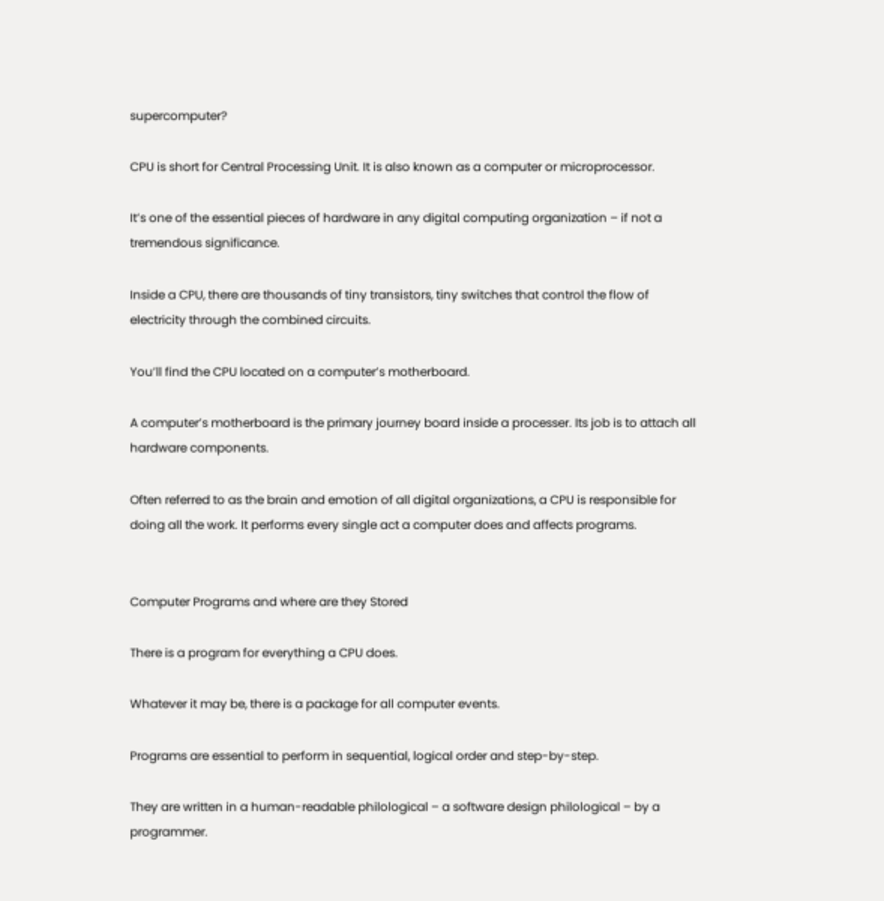supercomputer?

CPU is short for Central Processing Unit. It is also known as a computer or microprocessor.

It’s one of the essential pieces of hardware in any digital computing organization – if not a tremendous significance.

Inside a CPU, there are thousands of tiny transistors, tiny switches that control the flow of electricity through the combined circuits.

You’ll find the CPU located on a computer’s motherboard.

A computer’s motherboard is the primary journey board inside a processer. Its job is to attach all hardware components.

Often referred to as the brain and emotion of all digital organizations, a CPU is responsible for doing all the work. It performs every single act a computer does and affects programs.


Computer Programs and where are they Stored

There is a program for everything a CPU does.

Whatever it may be, there is a package for all computer events.

Programs are essential to perform in sequential, logical order and step-by-step.

They are written in a human-readable philological – a software design philological – by a programmer.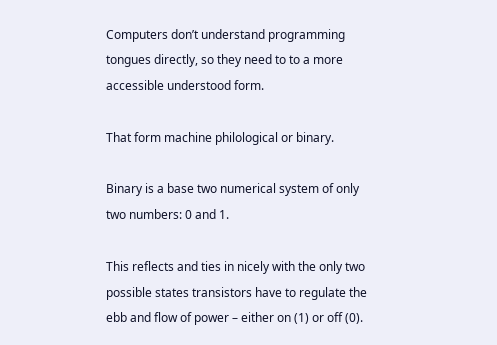Computers don’t understand programming tongues directly, so they need to to a more accessible understood form.

That form machine philological or binary.

Binary is a base two numerical system of only two numbers: 0 and 1.

This reflects and ties in nicely with the only two possible states transistors have to regulate the ebb and flow of power – either on (1) or off (0).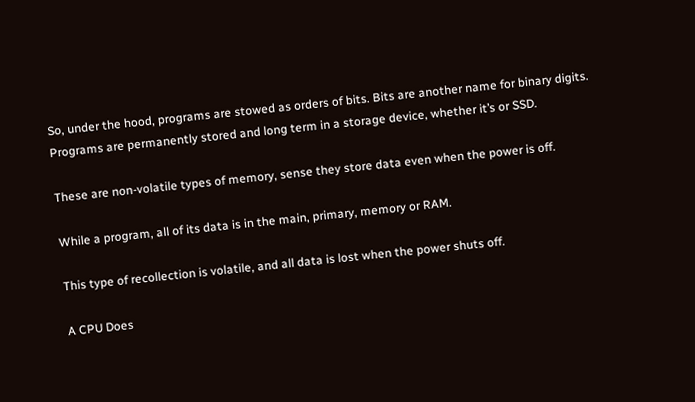So, under the hood, programs are stowed as orders of bits. Bits are another name for binary digits. Programs are permanently stored and long term in a storage device, whether it’s or SSD.

These are non-volatile types of memory, sense they store data even when the power is off.

While a program, all of its data is in the main, primary, memory or RAM.

This type of recollection is volatile, and all data is lost when the power shuts off.

A CPU Does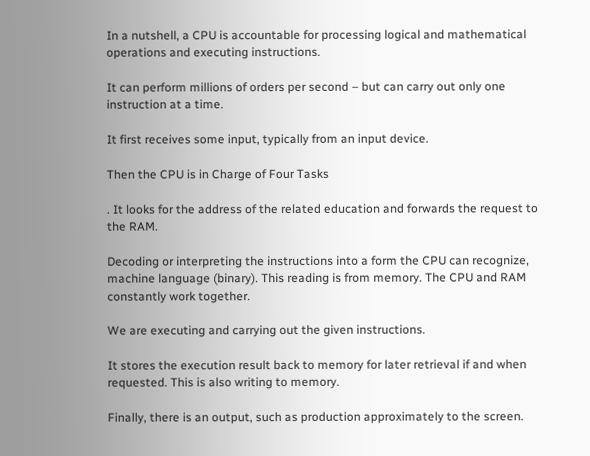In a nutshell, a CPU is accountable for processing logical and mathematical operations and executing instructions.

It can perform millions of orders per second – but can carry out only one instruction at a time.

It first receives some input, typically from an input device.

Then the CPU is in Charge of Four Tasks

. It looks for the address of the related education and forwards the request to the RAM.

Decoding or interpreting the instructions into a form the CPU can recognize, machine language (binary). This reading is from memory. The CPU and RAM constantly work together.

We are executing and carrying out the given instructions.

It stores the execution result back to memory for later retrieval if and when requested. This is also writing to memory.

Finally, there is an output, such as production approximately to the screen.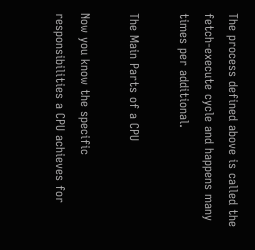The process defined above is called the fetch-execute cycle and happens many times per additional.

The Main Parts of a CPU

Now you know the specific responsibilities a CPU achieves for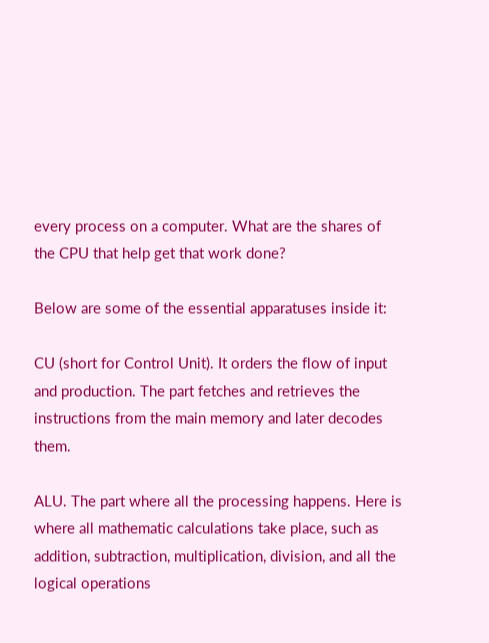every process on a computer. What are the shares of the CPU that help get that work done?

Below are some of the essential apparatuses inside it:

CU (short for Control Unit). It orders the flow of input and production. The part fetches and retrieves the instructions from the main memory and later decodes them.

ALU. The part where all the processing happens. Here is where all mathematic calculations take place, such as addition, subtraction, multiplication, division, and all the logical operations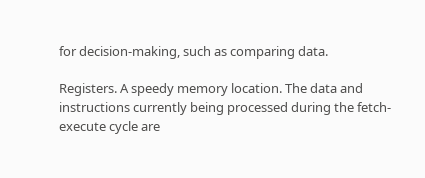for decision-making, such as comparing data.

Registers. A speedy memory location. The data and instructions currently being processed during the fetch-execute cycle are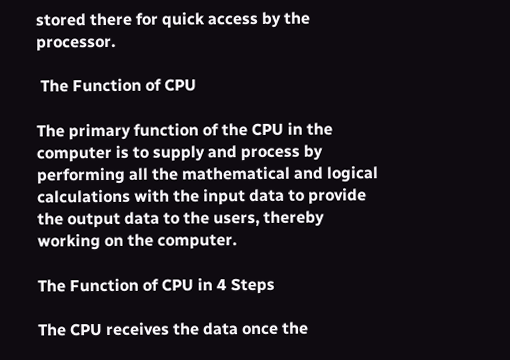stored there for quick access by the processor.

 The Function of CPU

The primary function of the CPU in the computer is to supply and process by performing all the mathematical and logical calculations with the input data to provide the output data to the users, thereby working on the computer.

The Function of CPU in 4 Steps

The CPU receives the data once the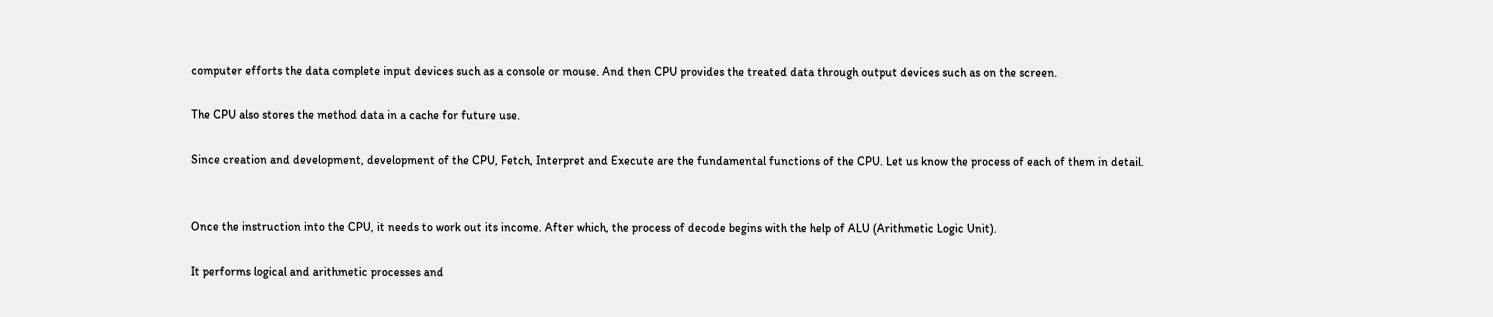computer efforts the data complete input devices such as a console or mouse. And then CPU provides the treated data through output devices such as on the screen.

The CPU also stores the method data in a cache for future use.

Since creation and development, development of the CPU, Fetch, Interpret and Execute are the fundamental functions of the CPU. Let us know the process of each of them in detail.


Once the instruction into the CPU, it needs to work out its income. After which, the process of decode begins with the help of ALU (Arithmetic Logic Unit).

It performs logical and arithmetic processes and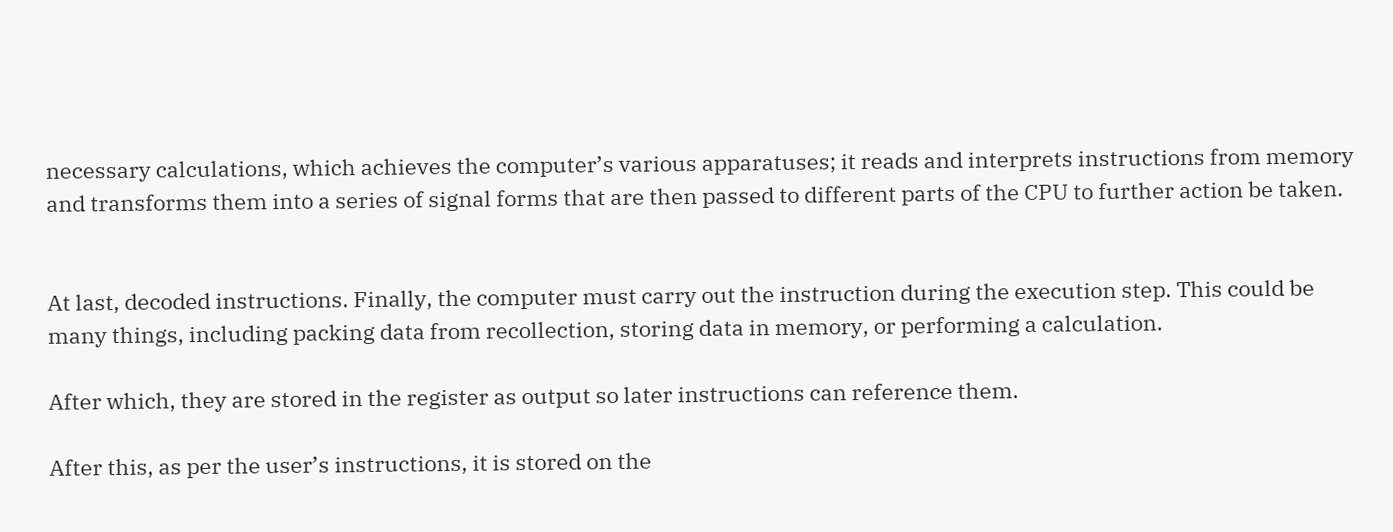necessary calculations, which achieves the computer’s various apparatuses; it reads and interprets instructions from memory and transforms them into a series of signal forms that are then passed to different parts of the CPU to further action be taken.


At last, decoded instructions. Finally, the computer must carry out the instruction during the execution step. This could be many things, including packing data from recollection, storing data in memory, or performing a calculation.

After which, they are stored in the register as output so later instructions can reference them.

After this, as per the user’s instructions, it is stored on the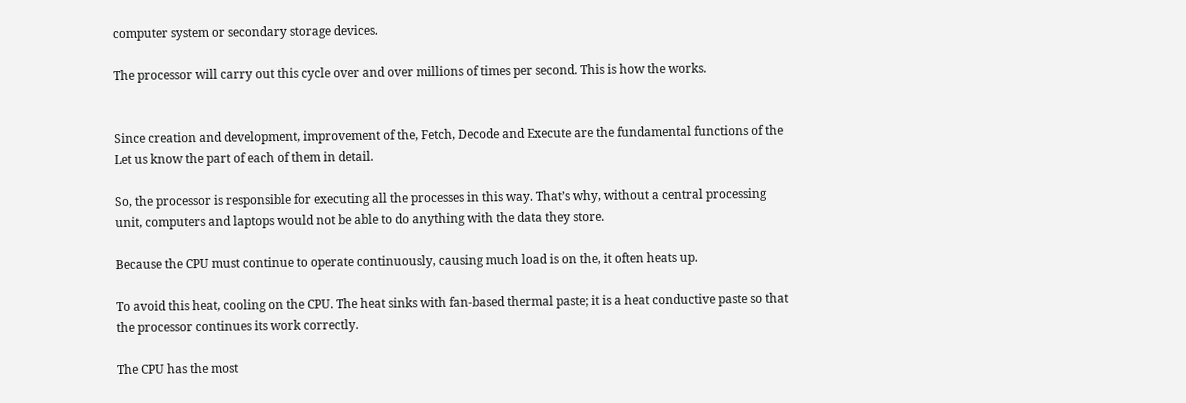computer system or secondary storage devices.

The processor will carry out this cycle over and over millions of times per second. This is how the works.


Since creation and development, improvement of the, Fetch, Decode and Execute are the fundamental functions of the Let us know the part of each of them in detail.

So, the processor is responsible for executing all the processes in this way. That’s why, without a central processing unit, computers and laptops would not be able to do anything with the data they store.

Because the CPU must continue to operate continuously, causing much load is on the, it often heats up.

To avoid this heat, cooling on the CPU. The heat sinks with fan-based thermal paste; it is a heat conductive paste so that the processor continues its work correctly.

The CPU has the most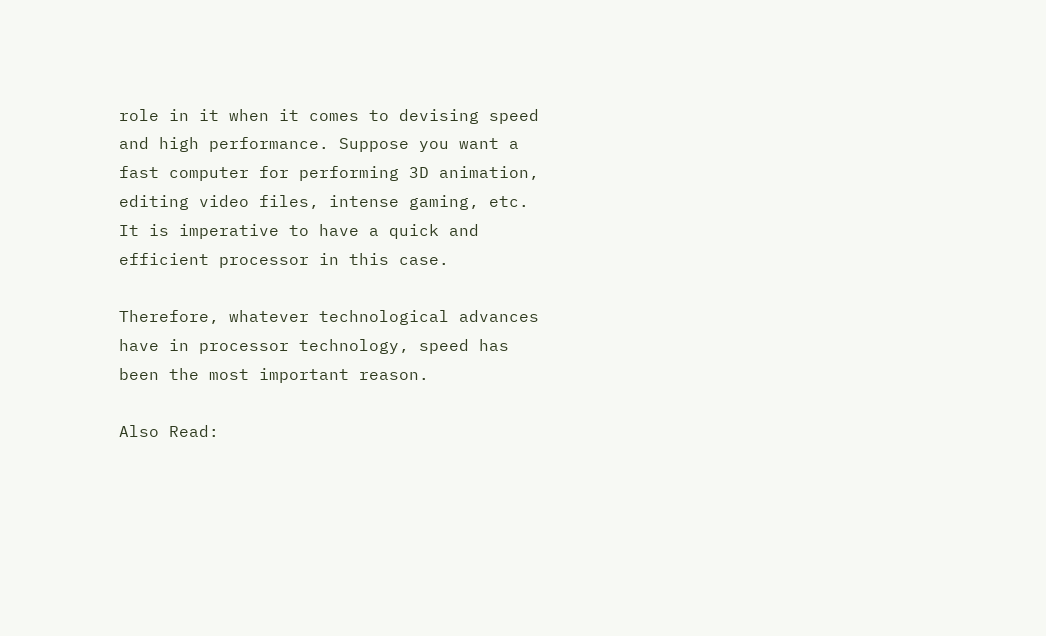role in it when it comes to devising speed and high performance. Suppose you want a fast computer for performing 3D animation, editing video files, intense gaming, etc. It is imperative to have a quick and efficient processor in this case.

Therefore, whatever technological advances have in processor technology, speed has been the most important reason.

Also Read: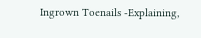Ingrown Toenails -Explaining,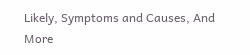Likely, Symptoms and Causes, And More